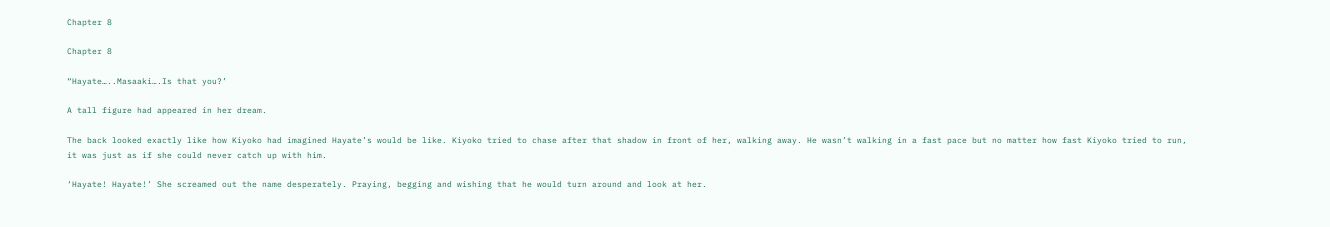Chapter 8

Chapter 8

“Hayate…..Masaaki….Is that you?’

A tall figure had appeared in her dream.

The back looked exactly like how Kiyoko had imagined Hayate’s would be like. Kiyoko tried to chase after that shadow in front of her, walking away. He wasn’t walking in a fast pace but no matter how fast Kiyoko tried to run, it was just as if she could never catch up with him.

‘Hayate! Hayate!’ She screamed out the name desperately. Praying, begging and wishing that he would turn around and look at her.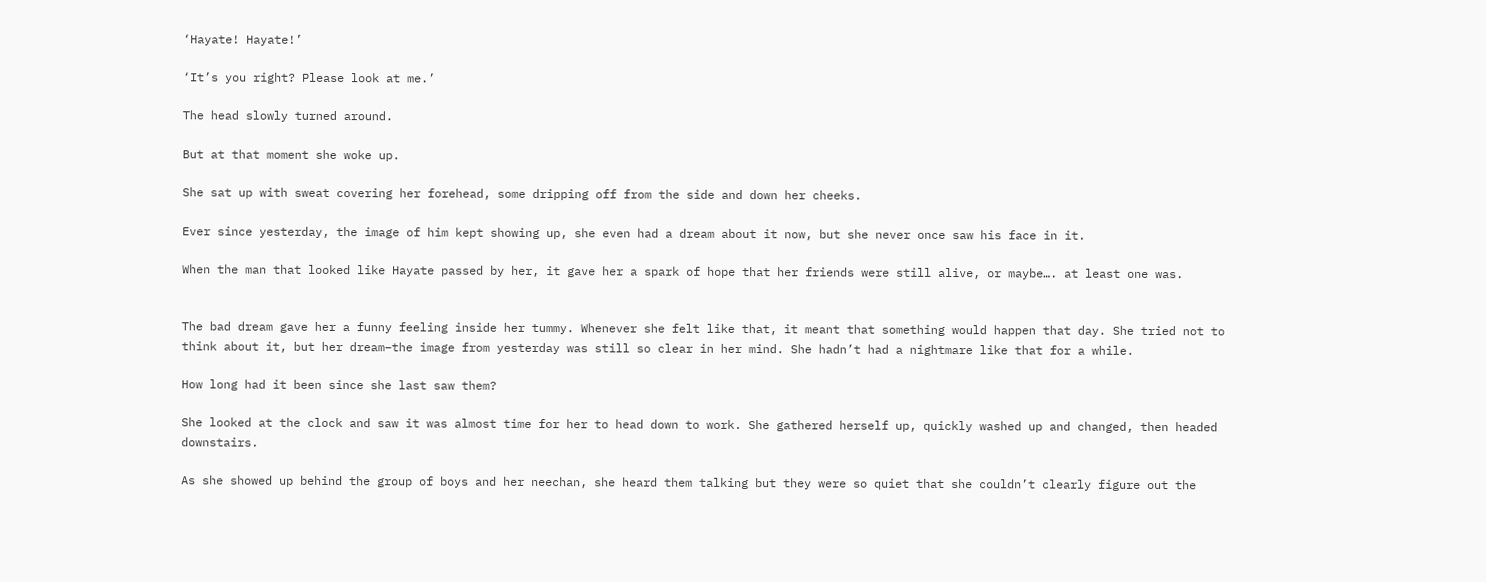‘Hayate! Hayate!’

‘It’s you right? Please look at me.’

The head slowly turned around.

But at that moment she woke up.

She sat up with sweat covering her forehead, some dripping off from the side and down her cheeks.

Ever since yesterday, the image of him kept showing up, she even had a dream about it now, but she never once saw his face in it.

When the man that looked like Hayate passed by her, it gave her a spark of hope that her friends were still alive, or maybe…. at least one was.


The bad dream gave her a funny feeling inside her tummy. Whenever she felt like that, it meant that something would happen that day. She tried not to think about it, but her dream–the image from yesterday was still so clear in her mind. She hadn’t had a nightmare like that for a while.

How long had it been since she last saw them?

She looked at the clock and saw it was almost time for her to head down to work. She gathered herself up, quickly washed up and changed, then headed downstairs.

As she showed up behind the group of boys and her neechan, she heard them talking but they were so quiet that she couldn’t clearly figure out the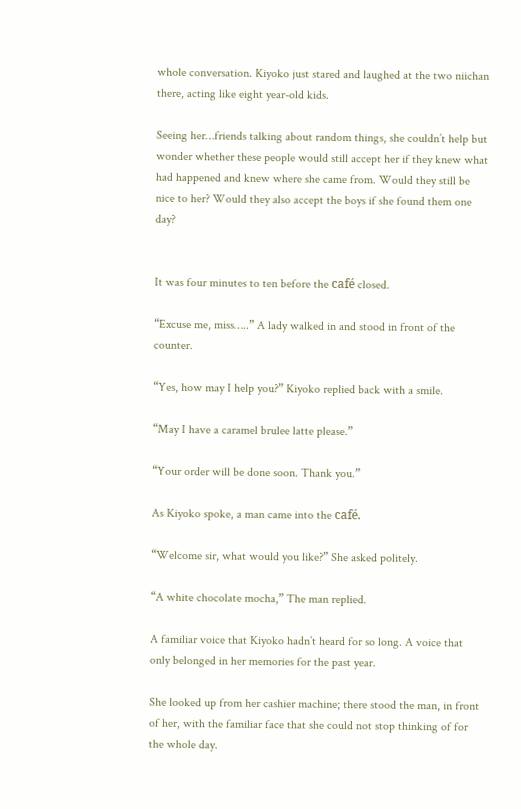whole conversation. Kiyoko just stared and laughed at the two niichan there, acting like eight year-old kids.

Seeing her…friends talking about random things, she couldn’t help but wonder whether these people would still accept her if they knew what had happened and knew where she came from. Would they still be nice to her? Would they also accept the boys if she found them one day?


It was four minutes to ten before the café closed.

“Excuse me, miss…..” A lady walked in and stood in front of the counter.

“Yes, how may I help you?” Kiyoko replied back with a smile.

“May I have a caramel brulee latte please.”

“Your order will be done soon. Thank you.”

As Kiyoko spoke, a man came into the café.

“Welcome sir, what would you like?” She asked politely.

“A white chocolate mocha,” The man replied.

A familiar voice that Kiyoko hadn’t heard for so long. A voice that only belonged in her memories for the past year.

She looked up from her cashier machine; there stood the man, in front of her, with the familiar face that she could not stop thinking of for the whole day.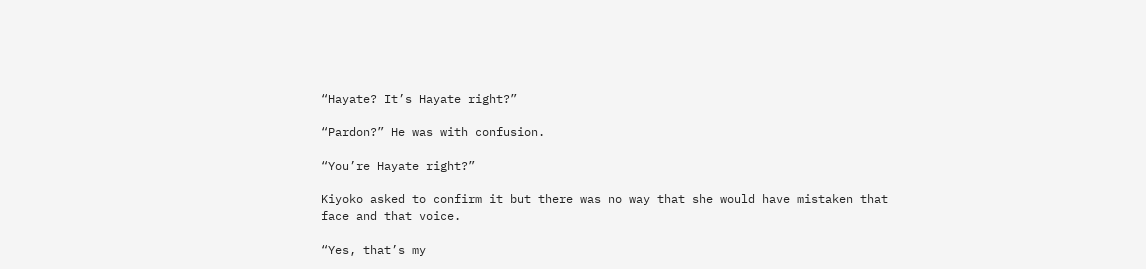“Hayate? It’s Hayate right?”

“Pardon?” He was with confusion.

“You’re Hayate right?”

Kiyoko asked to confirm it but there was no way that she would have mistaken that face and that voice.

“Yes, that’s my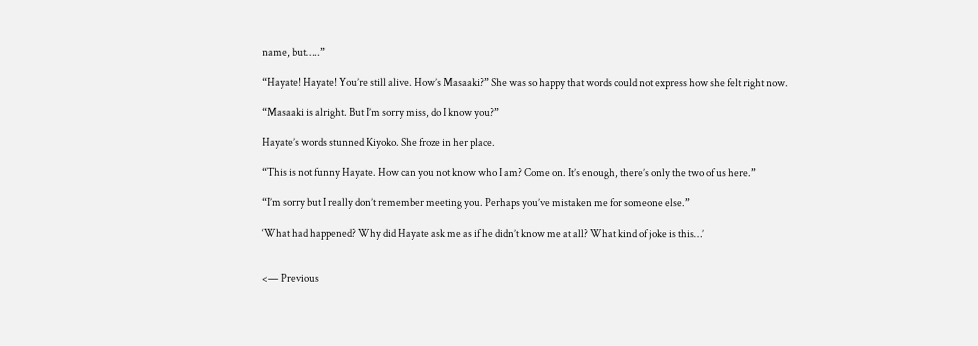name, but…..”

“Hayate! Hayate! You’re still alive. How’s Masaaki?” She was so happy that words could not express how she felt right now.

“Masaaki is alright. But I’m sorry miss, do I know you?”

Hayate’s words stunned Kiyoko. She froze in her place.

“This is not funny Hayate. How can you not know who I am? Come on. It’s enough, there’s only the two of us here.”

“I’m sorry but I really don’t remember meeting you. Perhaps you’ve mistaken me for someone else.”

‘What had happened? Why did Hayate ask me as if he didn’t know me at all? What kind of joke is this…’


<— Previous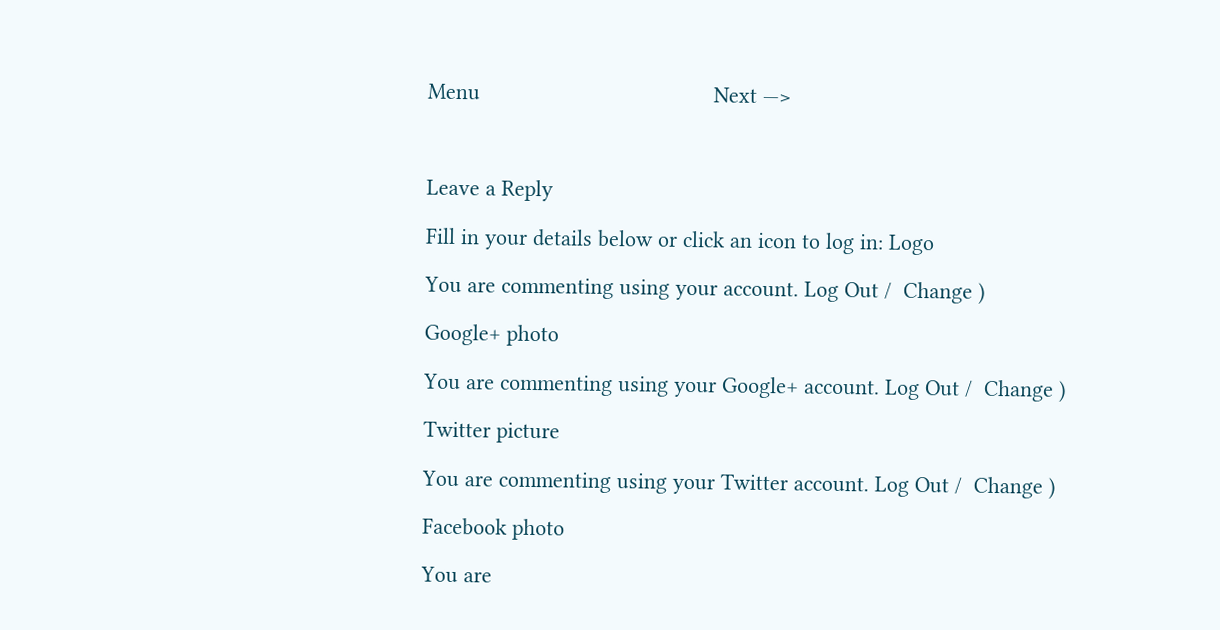Menu                                       Next —>



Leave a Reply

Fill in your details below or click an icon to log in: Logo

You are commenting using your account. Log Out /  Change )

Google+ photo

You are commenting using your Google+ account. Log Out /  Change )

Twitter picture

You are commenting using your Twitter account. Log Out /  Change )

Facebook photo

You are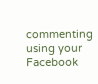commenting using your Facebook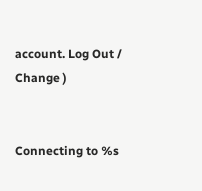account. Log Out /  Change )


Connecting to %s